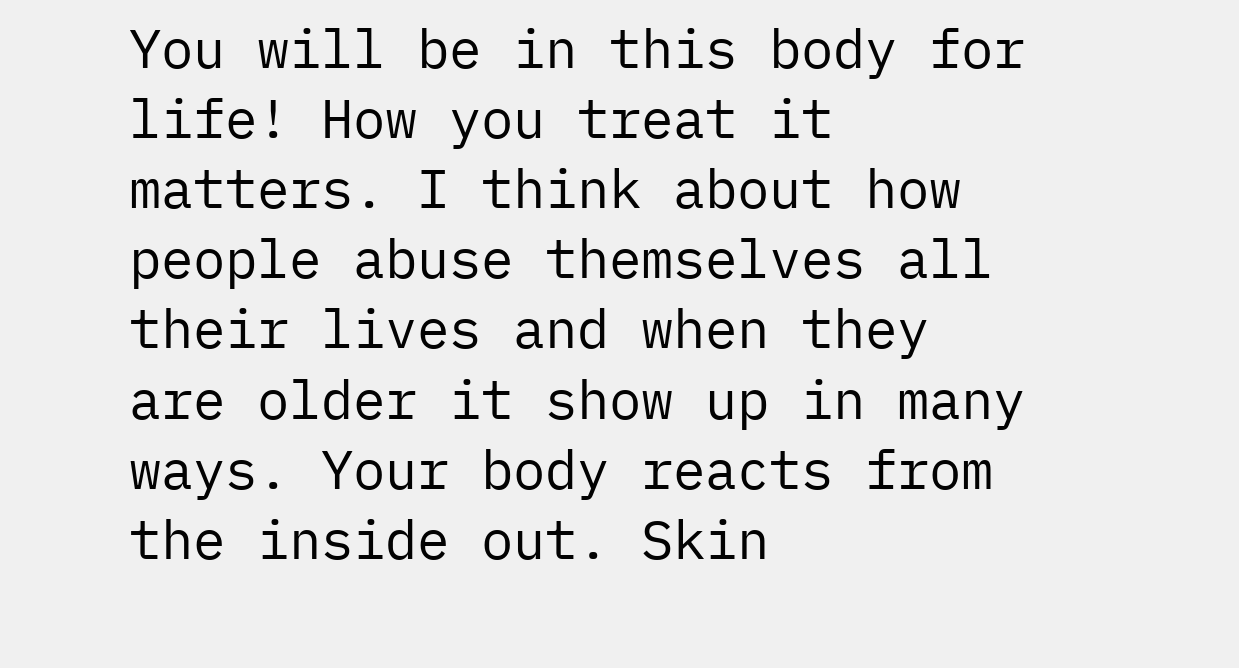You will be in this body for life! How you treat it matters. I think about how people abuse themselves all their lives and when they are older it show up in many ways. Your body reacts from the inside out. Skin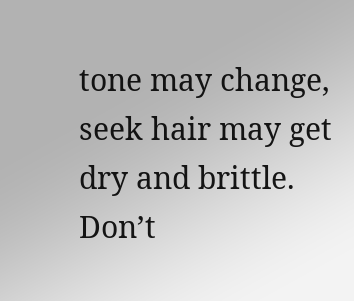tone may change, seek hair may get dry and brittle. Don’t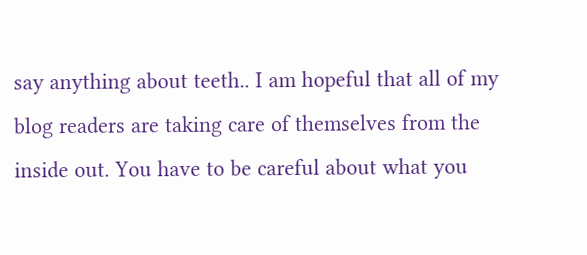say anything about teeth.. I am hopeful that all of my blog readers are taking care of themselves from the inside out. You have to be careful about what you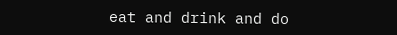eat and drink and do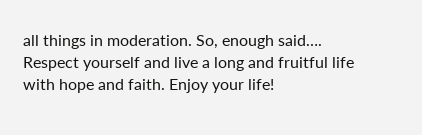all things in moderation. So, enough said…. Respect yourself and live a long and fruitful life with hope and faith. Enjoy your life!